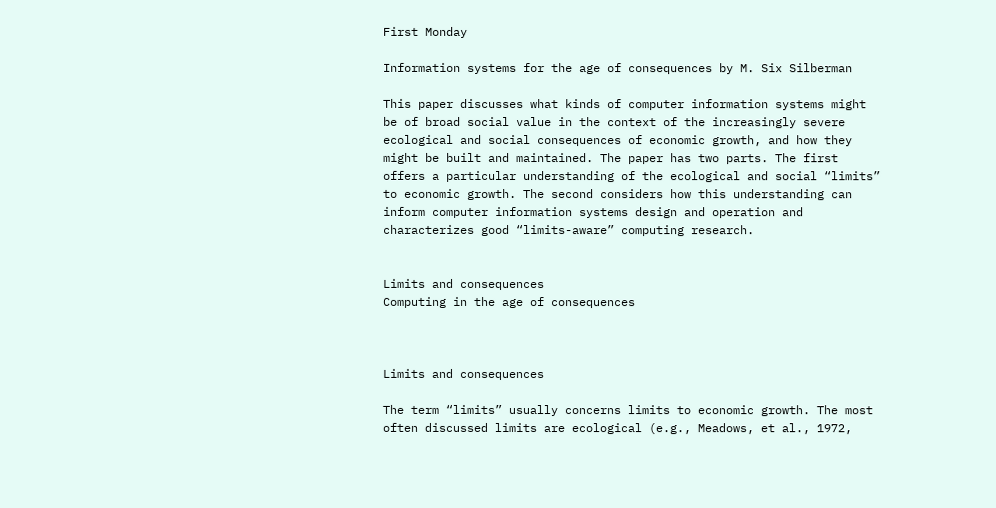First Monday

Information systems for the age of consequences by M. Six Silberman

This paper discusses what kinds of computer information systems might be of broad social value in the context of the increasingly severe ecological and social consequences of economic growth, and how they might be built and maintained. The paper has two parts. The first offers a particular understanding of the ecological and social “limits” to economic growth. The second considers how this understanding can inform computer information systems design and operation and characterizes good “limits-aware” computing research.


Limits and consequences
Computing in the age of consequences



Limits and consequences

The term “limits” usually concerns limits to economic growth. The most often discussed limits are ecological (e.g., Meadows, et al., 1972,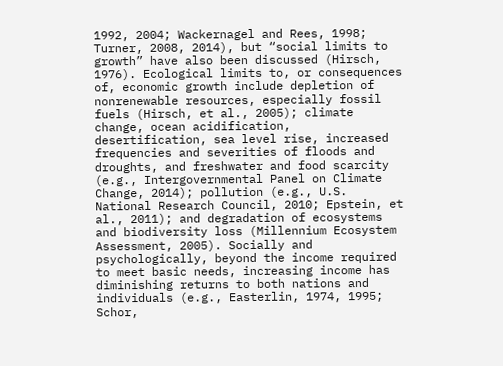1992, 2004; Wackernagel and Rees, 1998; Turner, 2008, 2014), but “social limits to growth” have also been discussed (Hirsch, 1976). Ecological limits to, or consequences of, economic growth include depletion of nonrenewable resources, especially fossil fuels (Hirsch, et al., 2005); climate change, ocean acidification, desertification, sea level rise, increased frequencies and severities of floods and droughts, and freshwater and food scarcity (e.g., Intergovernmental Panel on Climate Change, 2014); pollution (e.g., U.S. National Research Council, 2010; Epstein, et al., 2011); and degradation of ecosystems and biodiversity loss (Millennium Ecosystem Assessment, 2005). Socially and psychologically, beyond the income required to meet basic needs, increasing income has diminishing returns to both nations and individuals (e.g., Easterlin, 1974, 1995; Schor,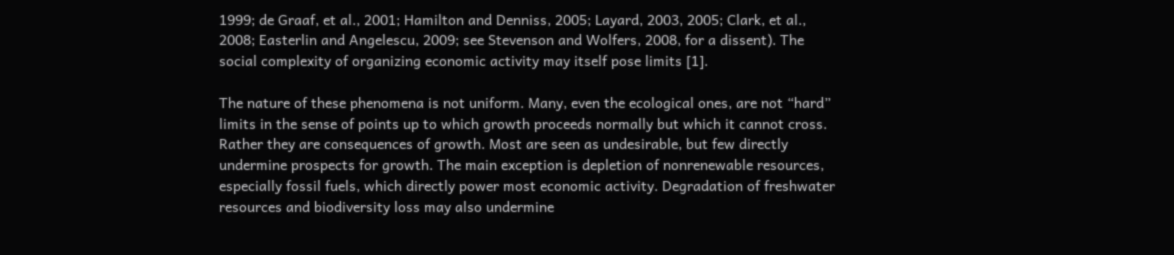1999; de Graaf, et al., 2001; Hamilton and Denniss, 2005; Layard, 2003, 2005; Clark, et al., 2008; Easterlin and Angelescu, 2009; see Stevenson and Wolfers, 2008, for a dissent). The social complexity of organizing economic activity may itself pose limits [1].

The nature of these phenomena is not uniform. Many, even the ecological ones, are not “hard” limits in the sense of points up to which growth proceeds normally but which it cannot cross. Rather they are consequences of growth. Most are seen as undesirable, but few directly undermine prospects for growth. The main exception is depletion of nonrenewable resources, especially fossil fuels, which directly power most economic activity. Degradation of freshwater resources and biodiversity loss may also undermine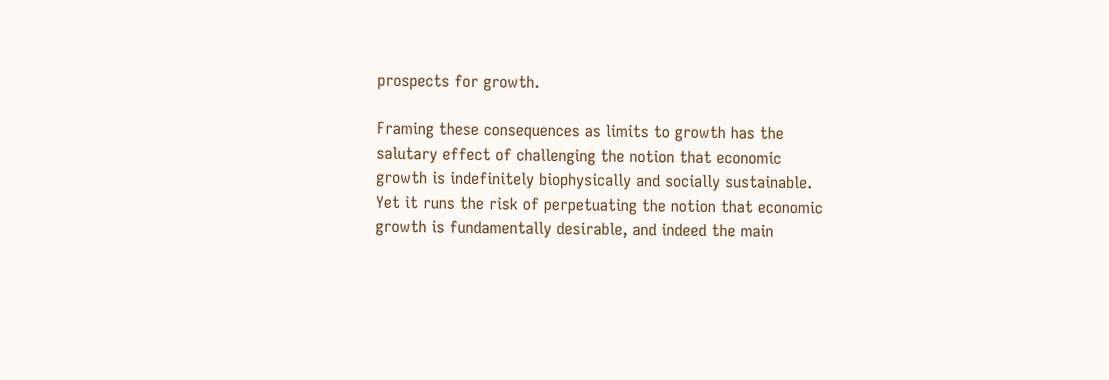prospects for growth.

Framing these consequences as limits to growth has the salutary effect of challenging the notion that economic growth is indefinitely biophysically and socially sustainable. Yet it runs the risk of perpetuating the notion that economic growth is fundamentally desirable, and indeed the main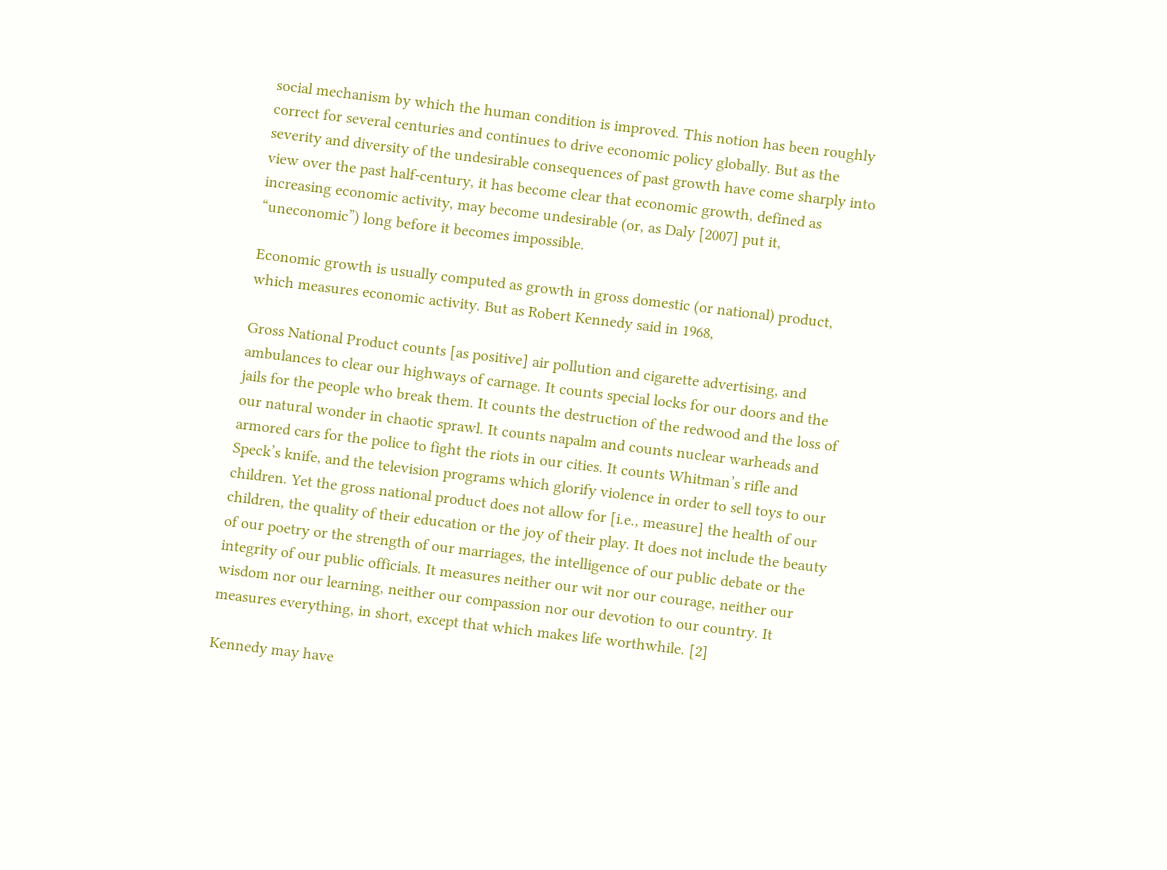social mechanism by which the human condition is improved. This notion has been roughly correct for several centuries and continues to drive economic policy globally. But as the severity and diversity of the undesirable consequences of past growth have come sharply into view over the past half-century, it has become clear that economic growth, defined as increasing economic activity, may become undesirable (or, as Daly [2007] put it, “uneconomic”) long before it becomes impossible.

Economic growth is usually computed as growth in gross domestic (or national) product, which measures economic activity. But as Robert Kennedy said in 1968,

Gross National Product counts [as positive] air pollution and cigarette advertising, and ambulances to clear our highways of carnage. It counts special locks for our doors and the jails for the people who break them. It counts the destruction of the redwood and the loss of our natural wonder in chaotic sprawl. It counts napalm and counts nuclear warheads and armored cars for the police to fight the riots in our cities. It counts Whitman’s rifle and Speck’s knife, and the television programs which glorify violence in order to sell toys to our children. Yet the gross national product does not allow for [i.e., measure] the health of our children, the quality of their education or the joy of their play. It does not include the beauty of our poetry or the strength of our marriages, the intelligence of our public debate or the integrity of our public officials. It measures neither our wit nor our courage, neither our wisdom nor our learning, neither our compassion nor our devotion to our country. It measures everything, in short, except that which makes life worthwhile. [2]

Kennedy may have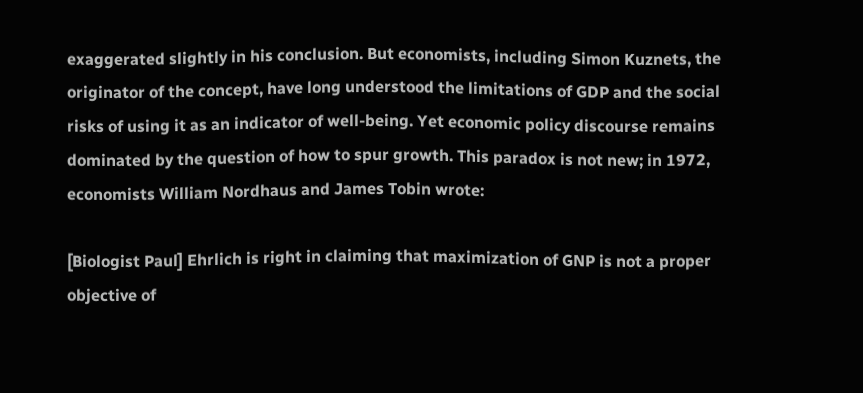exaggerated slightly in his conclusion. But economists, including Simon Kuznets, the originator of the concept, have long understood the limitations of GDP and the social risks of using it as an indicator of well-being. Yet economic policy discourse remains dominated by the question of how to spur growth. This paradox is not new; in 1972, economists William Nordhaus and James Tobin wrote:

[Biologist Paul] Ehrlich is right in claiming that maximization of GNP is not a proper objective of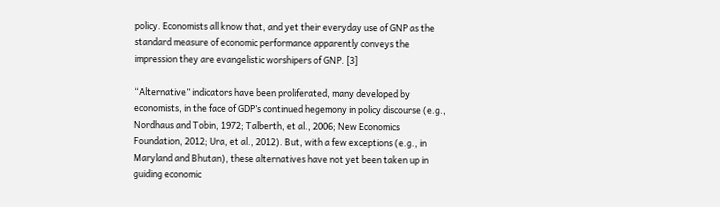policy. Economists all know that, and yet their everyday use of GNP as the standard measure of economic performance apparently conveys the impression they are evangelistic worshipers of GNP. [3]

“Alternative” indicators have been proliferated, many developed by economists, in the face of GDP’s continued hegemony in policy discourse (e.g., Nordhaus and Tobin, 1972; Talberth, et al., 2006; New Economics Foundation, 2012; Ura, et al., 2012). But, with a few exceptions (e.g., in Maryland and Bhutan), these alternatives have not yet been taken up in guiding economic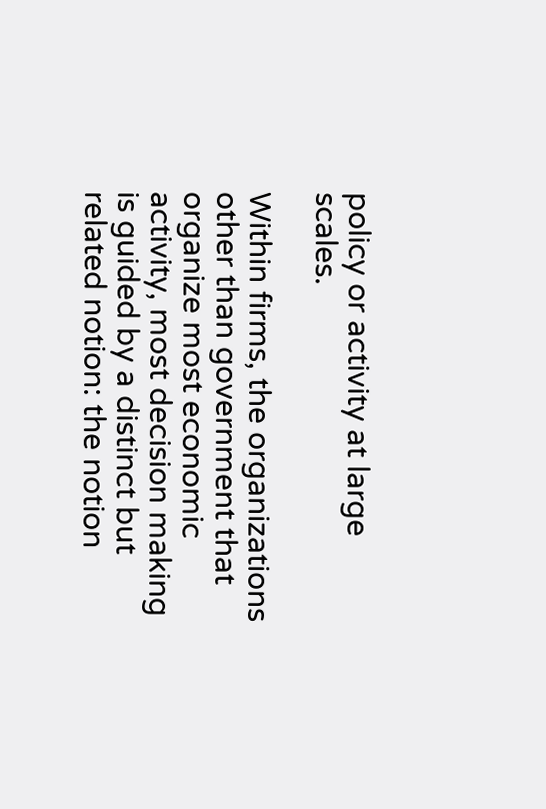policy or activity at large scales.

Within firms, the organizations other than government that organize most economic activity, most decision making is guided by a distinct but related notion: the notion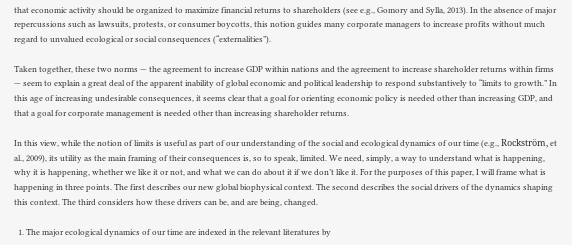that economic activity should be organized to maximize financial returns to shareholders (see e.g., Gomory and Sylla, 2013). In the absence of major repercussions such as lawsuits, protests, or consumer boycotts, this notion guides many corporate managers to increase profits without much regard to unvalued ecological or social consequences (“externalities”).

Taken together, these two norms — the agreement to increase GDP within nations and the agreement to increase shareholder returns within firms — seem to explain a great deal of the apparent inability of global economic and political leadership to respond substantively to “limits to growth.” In this age of increasing undesirable consequences, it seems clear that a goal for orienting economic policy is needed other than increasing GDP, and that a goal for corporate management is needed other than increasing shareholder returns.

In this view, while the notion of limits is useful as part of our understanding of the social and ecological dynamics of our time (e.g., Rockström, et al., 2009), its utility as the main framing of their consequences is, so to speak, limited. We need, simply, a way to understand what is happening, why it is happening, whether we like it or not, and what we can do about it if we don’t like it. For the purposes of this paper, I will frame what is happening in three points. The first describes our new global biophysical context. The second describes the social drivers of the dynamics shaping this context. The third considers how these drivers can be, and are being, changed.

  1. The major ecological dynamics of our time are indexed in the relevant literatures by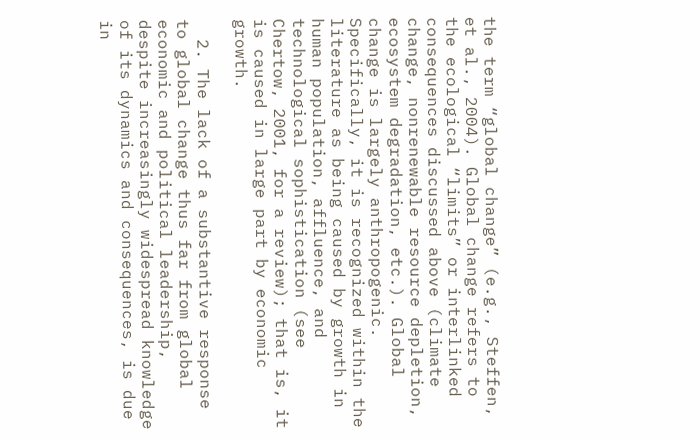the term “global change” (e.g., Steffen, et al., 2004). Global change refers to the ecological “limits” or interlinked consequences discussed above (climate change, nonrenewable resource depletion, ecosystem degradation, etc.). Global change is largely anthropogenic. Specifically, it is recognized within the literature as being caused by growth in human population, affluence, and technological sophistication (see Chertow, 2001, for a review); that is, it is caused in large part by economic growth.

  2. The lack of a substantive response to global change thus far from global economic and political leadership, despite increasingly widespread knowledge of its dynamics and consequences, is due in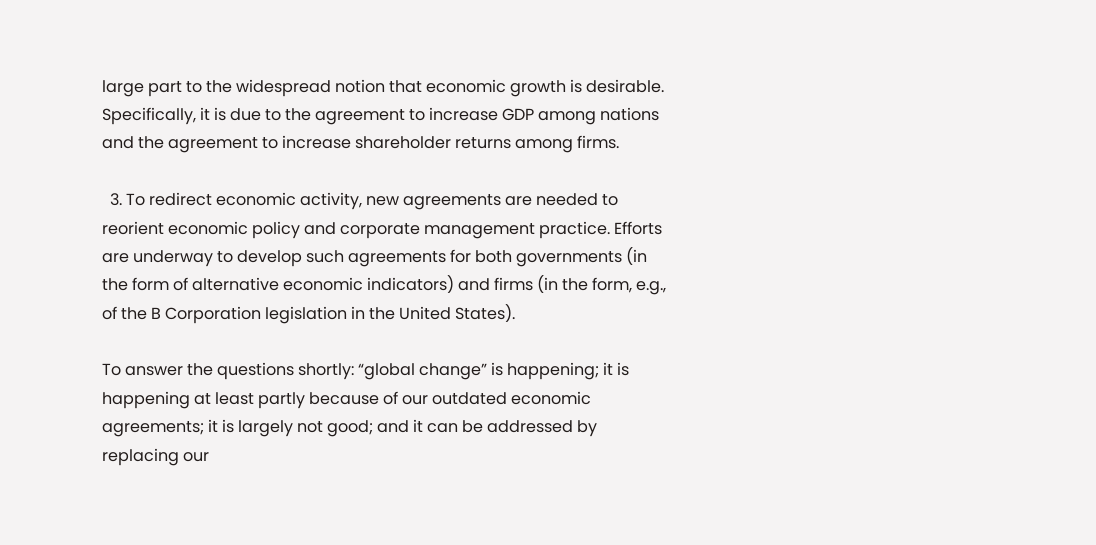large part to the widespread notion that economic growth is desirable. Specifically, it is due to the agreement to increase GDP among nations and the agreement to increase shareholder returns among firms.

  3. To redirect economic activity, new agreements are needed to reorient economic policy and corporate management practice. Efforts are underway to develop such agreements for both governments (in the form of alternative economic indicators) and firms (in the form, e.g., of the B Corporation legislation in the United States).

To answer the questions shortly: “global change” is happening; it is happening at least partly because of our outdated economic agreements; it is largely not good; and it can be addressed by replacing our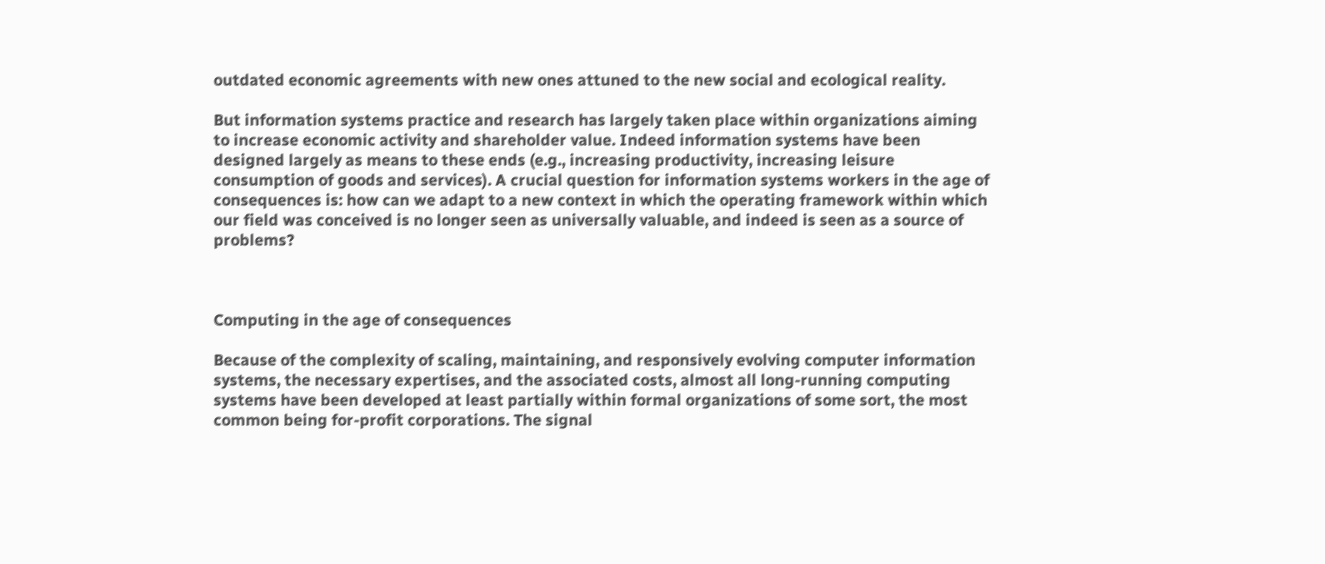outdated economic agreements with new ones attuned to the new social and ecological reality.

But information systems practice and research has largely taken place within organizations aiming to increase economic activity and shareholder value. Indeed information systems have been designed largely as means to these ends (e.g., increasing productivity, increasing leisure consumption of goods and services). A crucial question for information systems workers in the age of consequences is: how can we adapt to a new context in which the operating framework within which our field was conceived is no longer seen as universally valuable, and indeed is seen as a source of problems?



Computing in the age of consequences

Because of the complexity of scaling, maintaining, and responsively evolving computer information systems, the necessary expertises, and the associated costs, almost all long-running computing systems have been developed at least partially within formal organizations of some sort, the most common being for-profit corporations. The signal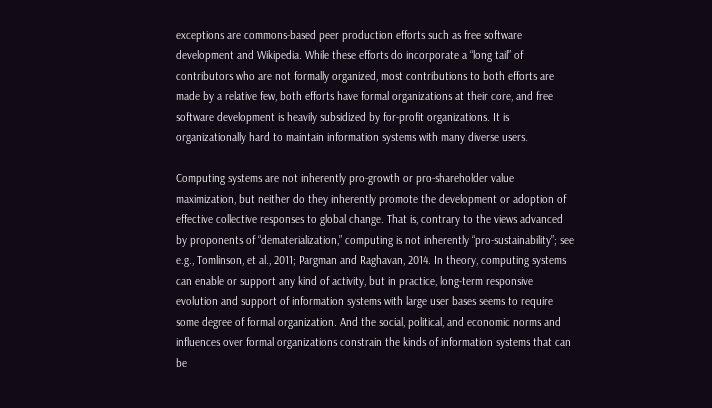exceptions are commons-based peer production efforts such as free software development and Wikipedia. While these efforts do incorporate a “long tail” of contributors who are not formally organized, most contributions to both efforts are made by a relative few, both efforts have formal organizations at their core, and free software development is heavily subsidized by for-profit organizations. It is organizationally hard to maintain information systems with many diverse users.

Computing systems are not inherently pro-growth or pro-shareholder value maximization, but neither do they inherently promote the development or adoption of effective collective responses to global change. That is, contrary to the views advanced by proponents of “dematerialization,” computing is not inherently “pro-sustainability”; see e.g., Tomlinson, et al., 2011; Pargman and Raghavan, 2014. In theory, computing systems can enable or support any kind of activity, but in practice, long-term responsive evolution and support of information systems with large user bases seems to require some degree of formal organization. And the social, political, and economic norms and influences over formal organizations constrain the kinds of information systems that can be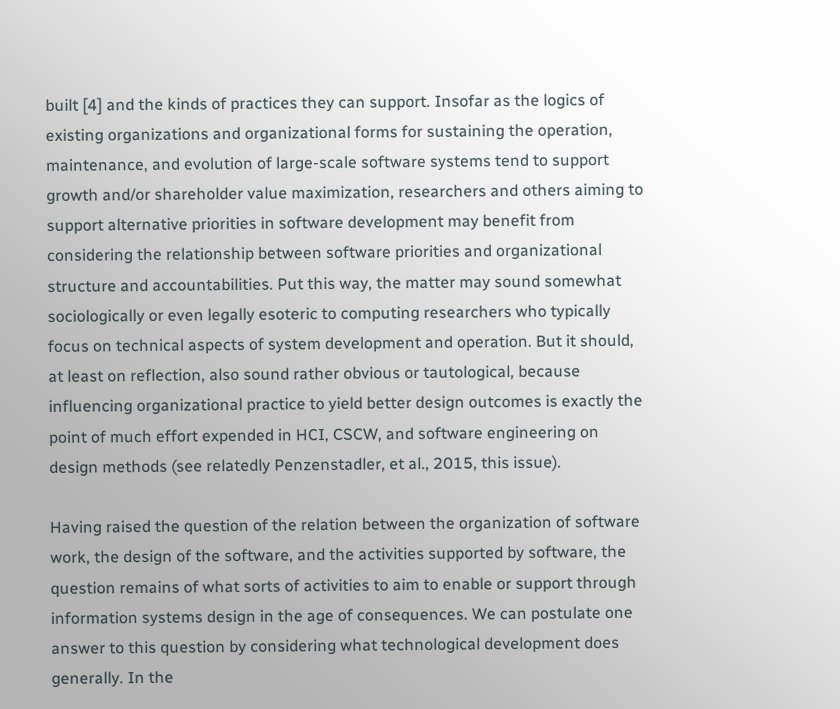built [4] and the kinds of practices they can support. Insofar as the logics of existing organizations and organizational forms for sustaining the operation, maintenance, and evolution of large-scale software systems tend to support growth and/or shareholder value maximization, researchers and others aiming to support alternative priorities in software development may benefit from considering the relationship between software priorities and organizational structure and accountabilities. Put this way, the matter may sound somewhat sociologically or even legally esoteric to computing researchers who typically focus on technical aspects of system development and operation. But it should, at least on reflection, also sound rather obvious or tautological, because influencing organizational practice to yield better design outcomes is exactly the point of much effort expended in HCI, CSCW, and software engineering on design methods (see relatedly Penzenstadler, et al., 2015, this issue).

Having raised the question of the relation between the organization of software work, the design of the software, and the activities supported by software, the question remains of what sorts of activities to aim to enable or support through information systems design in the age of consequences. We can postulate one answer to this question by considering what technological development does generally. In the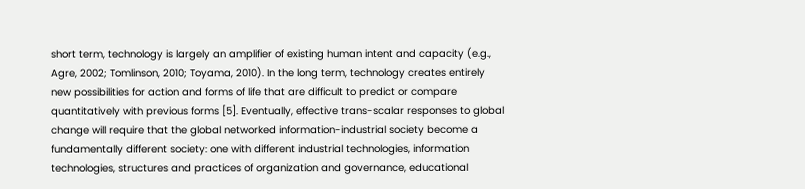short term, technology is largely an amplifier of existing human intent and capacity (e.g., Agre, 2002; Tomlinson, 2010; Toyama, 2010). In the long term, technology creates entirely new possibilities for action and forms of life that are difficult to predict or compare quantitatively with previous forms [5]. Eventually, effective trans-scalar responses to global change will require that the global networked information-industrial society become a fundamentally different society: one with different industrial technologies, information technologies, structures and practices of organization and governance, educational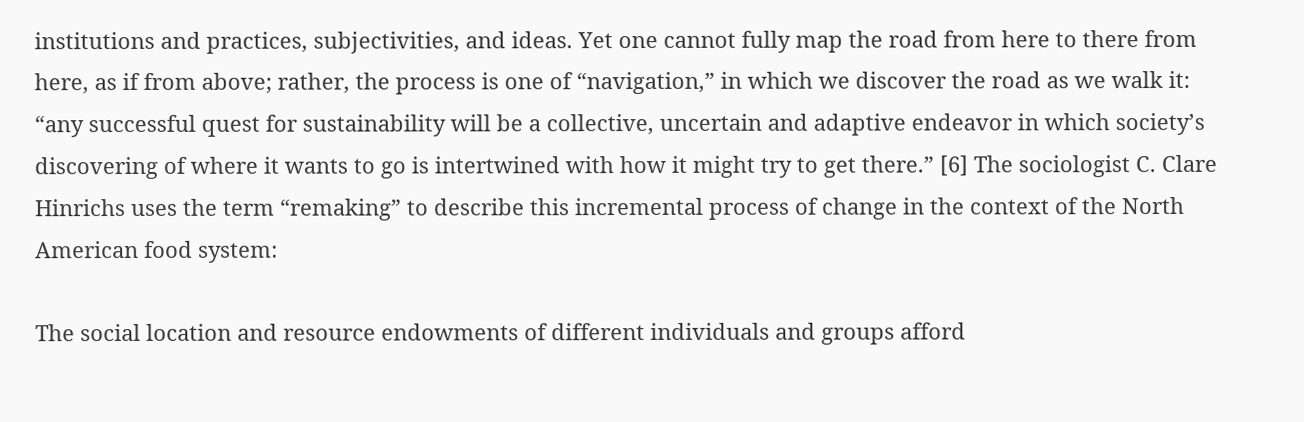institutions and practices, subjectivities, and ideas. Yet one cannot fully map the road from here to there from here, as if from above; rather, the process is one of “navigation,” in which we discover the road as we walk it: “any successful quest for sustainability will be a collective, uncertain and adaptive endeavor in which society’s discovering of where it wants to go is intertwined with how it might try to get there.” [6] The sociologist C. Clare Hinrichs uses the term “remaking” to describe this incremental process of change in the context of the North American food system:

The social location and resource endowments of different individuals and groups afford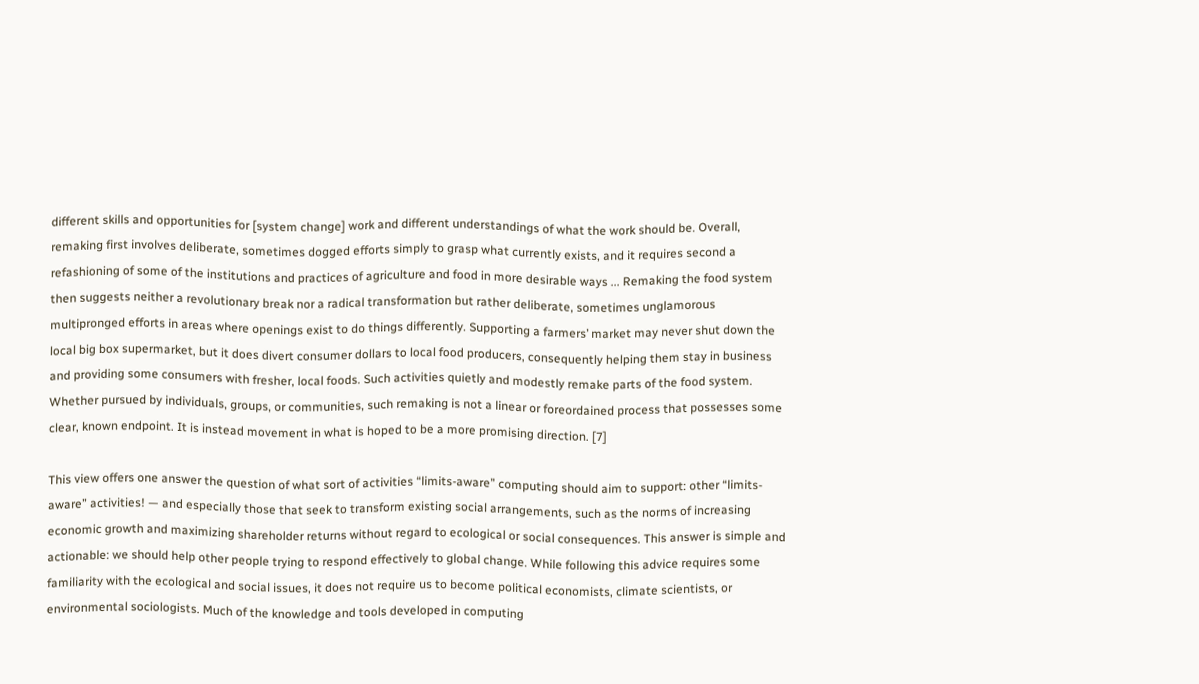different skills and opportunities for [system change] work and different understandings of what the work should be. Overall, remaking first involves deliberate, sometimes dogged efforts simply to grasp what currently exists, and it requires second a refashioning of some of the institutions and practices of agriculture and food in more desirable ways ... Remaking the food system then suggests neither a revolutionary break nor a radical transformation but rather deliberate, sometimes unglamorous multipronged efforts in areas where openings exist to do things differently. Supporting a farmers’ market may never shut down the local big box supermarket, but it does divert consumer dollars to local food producers, consequently helping them stay in business and providing some consumers with fresher, local foods. Such activities quietly and modestly remake parts of the food system. Whether pursued by individuals, groups, or communities, such remaking is not a linear or foreordained process that possesses some clear, known endpoint. It is instead movement in what is hoped to be a more promising direction. [7]

This view offers one answer the question of what sort of activities “limits-aware” computing should aim to support: other “limits-aware” activities! — and especially those that seek to transform existing social arrangements, such as the norms of increasing economic growth and maximizing shareholder returns without regard to ecological or social consequences. This answer is simple and actionable: we should help other people trying to respond effectively to global change. While following this advice requires some familiarity with the ecological and social issues, it does not require us to become political economists, climate scientists, or environmental sociologists. Much of the knowledge and tools developed in computing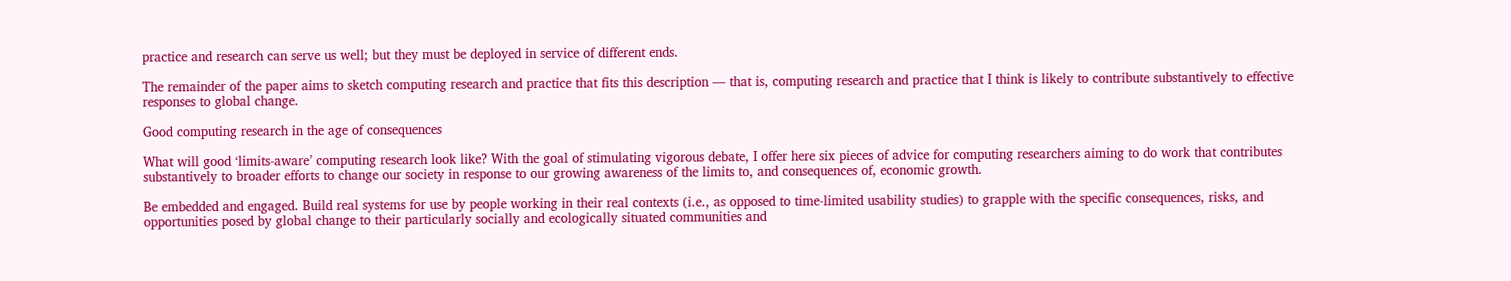practice and research can serve us well; but they must be deployed in service of different ends.

The remainder of the paper aims to sketch computing research and practice that fits this description — that is, computing research and practice that I think is likely to contribute substantively to effective responses to global change.

Good computing research in the age of consequences

What will good ‘limits-aware’ computing research look like? With the goal of stimulating vigorous debate, I offer here six pieces of advice for computing researchers aiming to do work that contributes substantively to broader efforts to change our society in response to our growing awareness of the limits to, and consequences of, economic growth.

Be embedded and engaged. Build real systems for use by people working in their real contexts (i.e., as opposed to time-limited usability studies) to grapple with the specific consequences, risks, and opportunities posed by global change to their particularly socially and ecologically situated communities and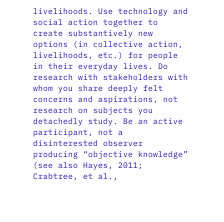livelihoods. Use technology and social action together to create substantively new options (in collective action, livelihoods, etc.) for people in their everyday lives. Do research with stakeholders with whom you share deeply felt concerns and aspirations, not research on subjects you detachedly study. Be an active participant, not a disinterested observer producing “objective knowledge” (see also Hayes, 2011; Crabtree, et al.,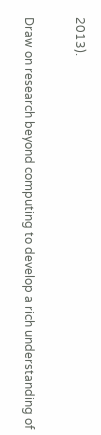2013).

Draw on research beyond computing to develop a rich understanding of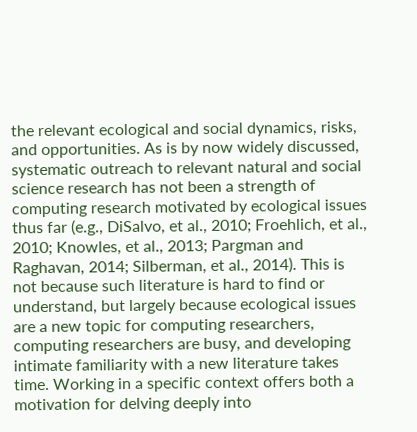the relevant ecological and social dynamics, risks, and opportunities. As is by now widely discussed, systematic outreach to relevant natural and social science research has not been a strength of computing research motivated by ecological issues thus far (e.g., DiSalvo, et al., 2010; Froehlich, et al., 2010; Knowles, et al., 2013; Pargman and Raghavan, 2014; Silberman, et al., 2014). This is not because such literature is hard to find or understand, but largely because ecological issues are a new topic for computing researchers, computing researchers are busy, and developing intimate familiarity with a new literature takes time. Working in a specific context offers both a motivation for delving deeply into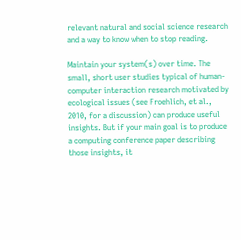relevant natural and social science research and a way to know when to stop reading.

Maintain your system(s) over time. The small, short user studies typical of human-computer interaction research motivated by ecological issues (see Froehlich, et al., 2010, for a discussion) can produce useful insights. But if your main goal is to produce a computing conference paper describing those insights, it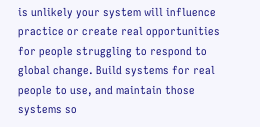is unlikely your system will influence practice or create real opportunities for people struggling to respond to global change. Build systems for real people to use, and maintain those systems so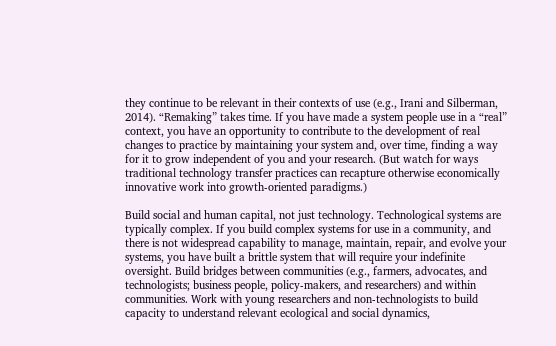they continue to be relevant in their contexts of use (e.g., Irani and Silberman, 2014). “Remaking” takes time. If you have made a system people use in a “real” context, you have an opportunity to contribute to the development of real changes to practice by maintaining your system and, over time, finding a way for it to grow independent of you and your research. (But watch for ways traditional technology transfer practices can recapture otherwise economically innovative work into growth-oriented paradigms.)

Build social and human capital, not just technology. Technological systems are typically complex. If you build complex systems for use in a community, and there is not widespread capability to manage, maintain, repair, and evolve your systems, you have built a brittle system that will require your indefinite oversight. Build bridges between communities (e.g., farmers, advocates, and technologists; business people, policy-makers, and researchers) and within communities. Work with young researchers and non-technologists to build capacity to understand relevant ecological and social dynamics,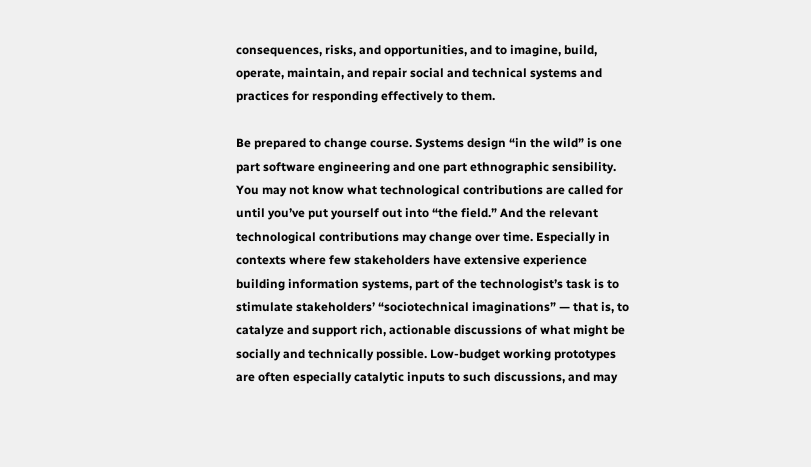consequences, risks, and opportunities, and to imagine, build, operate, maintain, and repair social and technical systems and practices for responding effectively to them.

Be prepared to change course. Systems design “in the wild” is one part software engineering and one part ethnographic sensibility. You may not know what technological contributions are called for until you’ve put yourself out into “the field.” And the relevant technological contributions may change over time. Especially in contexts where few stakeholders have extensive experience building information systems, part of the technologist’s task is to stimulate stakeholders’ “sociotechnical imaginations” — that is, to catalyze and support rich, actionable discussions of what might be socially and technically possible. Low-budget working prototypes are often especially catalytic inputs to such discussions, and may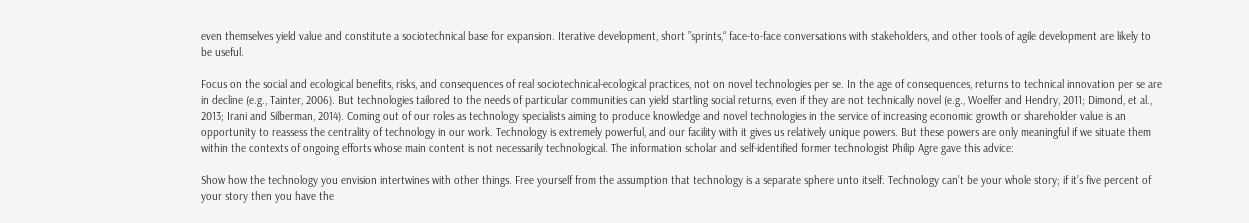even themselves yield value and constitute a sociotechnical base for expansion. Iterative development, short ”sprints,“ face-to-face conversations with stakeholders, and other tools of agile development are likely to be useful.

Focus on the social and ecological benefits, risks, and consequences of real sociotechnical-ecological practices, not on novel technologies per se. In the age of consequences, returns to technical innovation per se are in decline (e.g., Tainter, 2006). But technologies tailored to the needs of particular communities can yield startling social returns, even if they are not technically novel (e.g., Woelfer and Hendry, 2011; Dimond, et al., 2013; Irani and Silberman, 2014). Coming out of our roles as technology specialists aiming to produce knowledge and novel technologies in the service of increasing economic growth or shareholder value is an opportunity to reassess the centrality of technology in our work. Technology is extremely powerful, and our facility with it gives us relatively unique powers. But these powers are only meaningful if we situate them within the contexts of ongoing efforts whose main content is not necessarily technological. The information scholar and self-identified former technologist Philip Agre gave this advice:

Show how the technology you envision intertwines with other things. Free yourself from the assumption that technology is a separate sphere unto itself. Technology can’t be your whole story; if it’s five percent of your story then you have the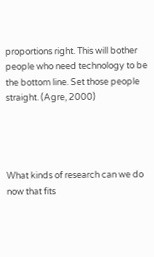proportions right. This will bother people who need technology to be the bottom line. Set those people straight. (Agre, 2000)




What kinds of research can we do now that fits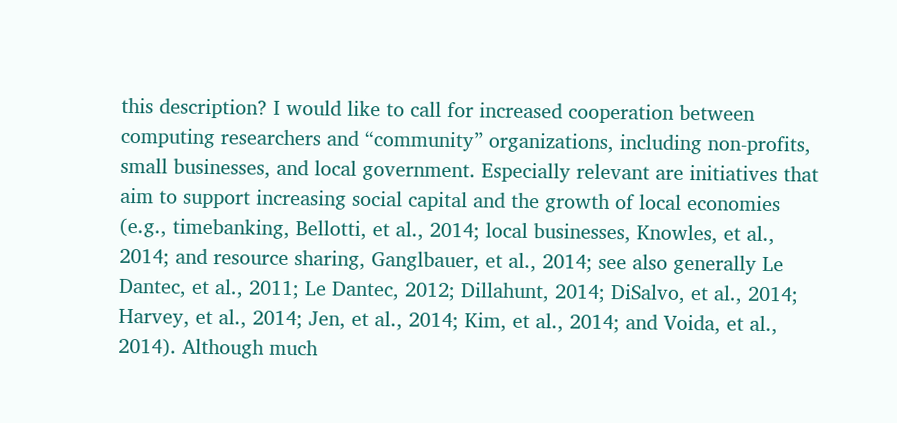this description? I would like to call for increased cooperation between computing researchers and “community” organizations, including non-profits, small businesses, and local government. Especially relevant are initiatives that aim to support increasing social capital and the growth of local economies (e.g., timebanking, Bellotti, et al., 2014; local businesses, Knowles, et al., 2014; and resource sharing, Ganglbauer, et al., 2014; see also generally Le Dantec, et al., 2011; Le Dantec, 2012; Dillahunt, 2014; DiSalvo, et al., 2014; Harvey, et al., 2014; Jen, et al., 2014; Kim, et al., 2014; and Voida, et al., 2014). Although much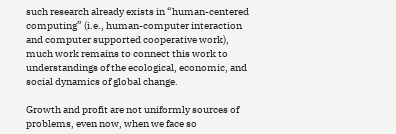such research already exists in “human-centered computing” (i.e., human-computer interaction and computer supported cooperative work), much work remains to connect this work to understandings of the ecological, economic, and social dynamics of global change.

Growth and profit are not uniformly sources of problems, even now, when we face so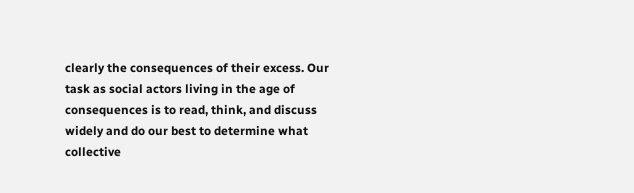clearly the consequences of their excess. Our task as social actors living in the age of consequences is to read, think, and discuss widely and do our best to determine what collective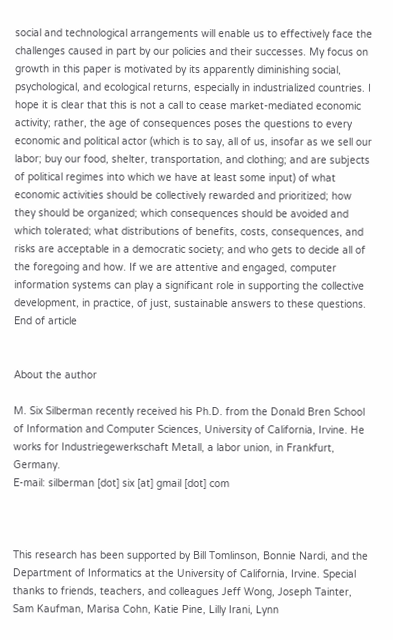social and technological arrangements will enable us to effectively face the challenges caused in part by our policies and their successes. My focus on growth in this paper is motivated by its apparently diminishing social, psychological, and ecological returns, especially in industrialized countries. I hope it is clear that this is not a call to cease market-mediated economic activity; rather, the age of consequences poses the questions to every economic and political actor (which is to say, all of us, insofar as we sell our labor; buy our food, shelter, transportation, and clothing; and are subjects of political regimes into which we have at least some input) of what economic activities should be collectively rewarded and prioritized; how they should be organized; which consequences should be avoided and which tolerated; what distributions of benefits, costs, consequences, and risks are acceptable in a democratic society; and who gets to decide all of the foregoing and how. If we are attentive and engaged, computer information systems can play a significant role in supporting the collective development, in practice, of just, sustainable answers to these questions. End of article


About the author

M. Six Silberman recently received his Ph.D. from the Donald Bren School of Information and Computer Sciences, University of California, Irvine. He works for Industriegewerkschaft Metall, a labor union, in Frankfurt, Germany.
E-mail: silberman [dot] six [at] gmail [dot] com



This research has been supported by Bill Tomlinson, Bonnie Nardi, and the Department of Informatics at the University of California, Irvine. Special thanks to friends, teachers, and colleagues Jeff Wong, Joseph Tainter, Sam Kaufman, Marisa Cohn, Katie Pine, Lilly Irani, Lynn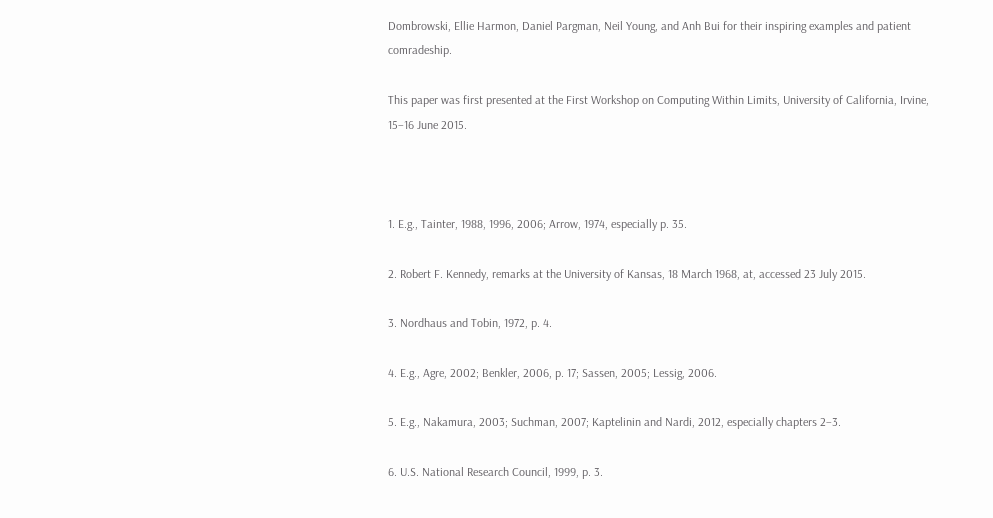Dombrowski, Ellie Harmon, Daniel Pargman, Neil Young, and Anh Bui for their inspiring examples and patient comradeship.

This paper was first presented at the First Workshop on Computing Within Limits, University of California, Irvine, 15–16 June 2015.



1. E.g., Tainter, 1988, 1996, 2006; Arrow, 1974, especially p. 35.

2. Robert F. Kennedy, remarks at the University of Kansas, 18 March 1968, at, accessed 23 July 2015.

3. Nordhaus and Tobin, 1972, p. 4.

4. E.g., Agre, 2002; Benkler, 2006, p. 17; Sassen, 2005; Lessig, 2006.

5. E.g., Nakamura, 2003; Suchman, 2007; Kaptelinin and Nardi, 2012, especially chapters 2–3.

6. U.S. National Research Council, 1999, p. 3.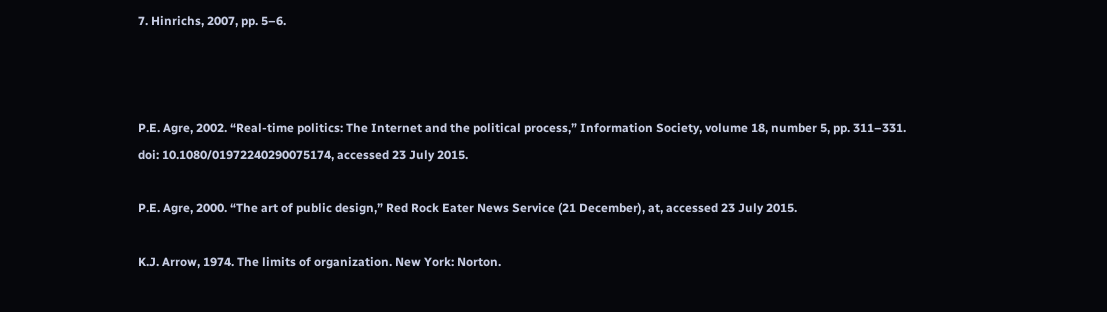7. Hinrichs, 2007, pp. 5–6.



P.E. Agre, 2002. “Real-time politics: The Internet and the political process,” Information Society, volume 18, number 5, pp. 311–331.
doi: 10.1080/01972240290075174, accessed 23 July 2015.

P.E. Agre, 2000. “The art of public design,” Red Rock Eater News Service (21 December), at, accessed 23 July 2015.

K.J. Arrow, 1974. The limits of organization. New York: Norton.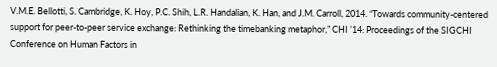V.M.E. Bellotti, S. Cambridge, K. Hoy, P.C. Shih, L.R. Handalian, K. Han, and J.M. Carroll, 2014. “Towards community-centered support for peer-to-peer service exchange: Rethinking the timebanking metaphor,” CHI ’14: Proceedings of the SIGCHI Conference on Human Factors in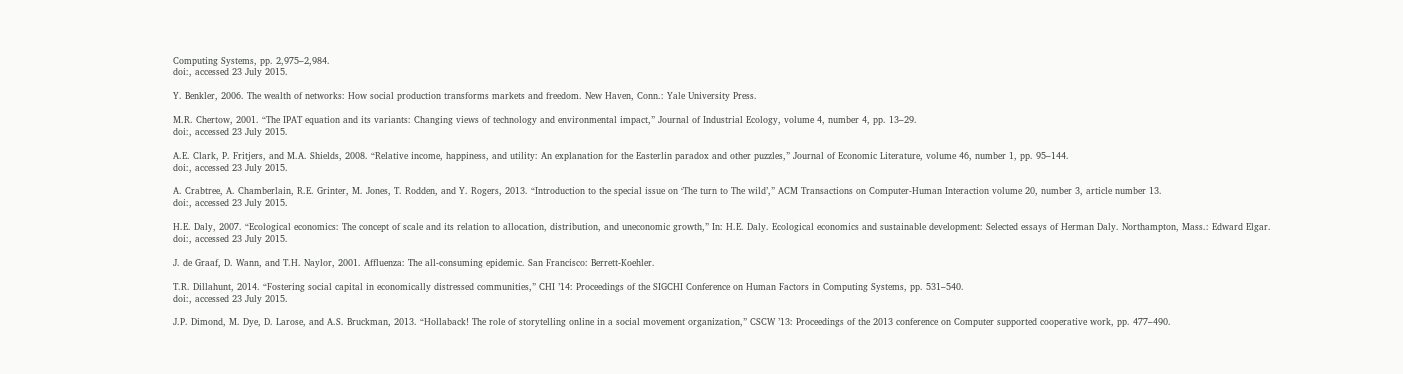Computing Systems, pp. 2,975–2,984.
doi:, accessed 23 July 2015.

Y. Benkler, 2006. The wealth of networks: How social production transforms markets and freedom. New Haven, Conn.: Yale University Press.

M.R. Chertow, 2001. “The IPAT equation and its variants: Changing views of technology and environmental impact,” Journal of Industrial Ecology, volume 4, number 4, pp. 13–29.
doi:, accessed 23 July 2015.

A.E. Clark, P. Fritjers, and M.A. Shields, 2008. “Relative income, happiness, and utility: An explanation for the Easterlin paradox and other puzzles,” Journal of Economic Literature, volume 46, number 1, pp. 95–144.
doi:, accessed 23 July 2015.

A. Crabtree, A. Chamberlain, R.E. Grinter, M. Jones, T. Rodden, and Y. Rogers, 2013. “Introduction to the special issue on ‘The turn to The wild’,” ACM Transactions on Computer-Human Interaction volume 20, number 3, article number 13.
doi:, accessed 23 July 2015.

H.E. Daly, 2007. “Ecological economics: The concept of scale and its relation to allocation, distribution, and uneconomic growth,” In: H.E. Daly. Ecological economics and sustainable development: Selected essays of Herman Daly. Northampton, Mass.: Edward Elgar.
doi:, accessed 23 July 2015.

J. de Graaf, D. Wann, and T.H. Naylor, 2001. Affluenza: The all-consuming epidemic. San Francisco: Berrett-Koehler.

T.R. Dillahunt, 2014. “Fostering social capital in economically distressed communities,” CHI ’14: Proceedings of the SIGCHI Conference on Human Factors in Computing Systems, pp. 531–540.
doi:, accessed 23 July 2015.

J.P. Dimond, M. Dye, D. Larose, and A.S. Bruckman, 2013. “Hollaback! The role of storytelling online in a social movement organization,” CSCW ’13: Proceedings of the 2013 conference on Computer supported cooperative work, pp. 477–490.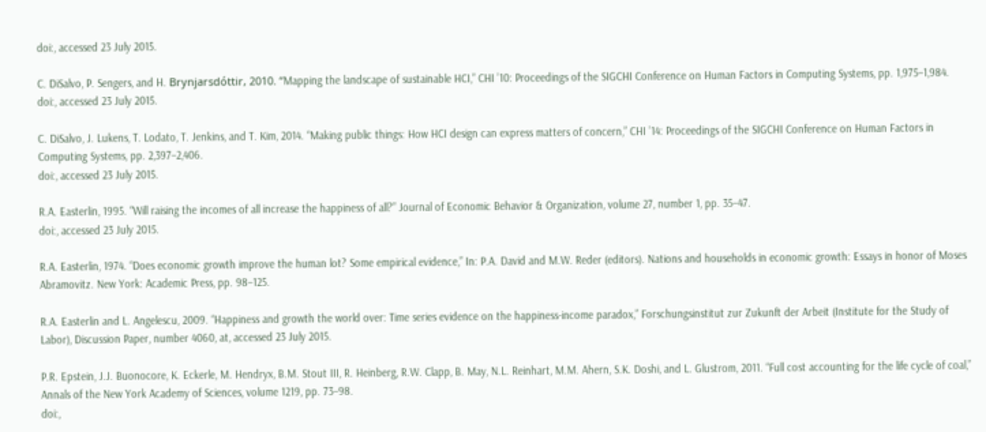doi:, accessed 23 July 2015.

C. DiSalvo, P. Sengers, and H. Brynjarsdóttir, 2010. “Mapping the landscape of sustainable HCI,” CHI ’10: Proceedings of the SIGCHI Conference on Human Factors in Computing Systems, pp. 1,975–1,984.
doi:, accessed 23 July 2015.

C. DiSalvo, J. Lukens, T. Lodato, T. Jenkins, and T. Kim, 2014. “Making public things: How HCI design can express matters of concern,” CHI ’14: Proceedings of the SIGCHI Conference on Human Factors in Computing Systems, pp. 2,397–2,406.
doi:, accessed 23 July 2015.

R.A. Easterlin, 1995. “Will raising the incomes of all increase the happiness of all?” Journal of Economic Behavior & Organization, volume 27, number 1, pp. 35–47.
doi:, accessed 23 July 2015.

R.A. Easterlin, 1974. “Does economic growth improve the human lot? Some empirical evidence,” In: P.A. David and M.W. Reder (editors). Nations and households in economic growth: Essays in honor of Moses Abramovitz. New York: Academic Press, pp. 98–125.

R.A. Easterlin and L. Angelescu, 2009. “Happiness and growth the world over: Time series evidence on the happiness-income paradox,” Forschungsinstitut zur Zukunft der Arbeit (Institute for the Study of Labor), Discussion Paper, number 4060, at, accessed 23 July 2015.

P.R. Epstein, J.J. Buonocore, K. Eckerle, M. Hendryx, B.M. Stout III, R. Heinberg, R.W. Clapp, B. May, N.L. Reinhart, M.M. Ahern, S.K. Doshi, and L. Glustrom, 2011. “Full cost accounting for the life cycle of coal,” Annals of the New York Academy of Sciences, volume 1219, pp. 73–98.
doi:,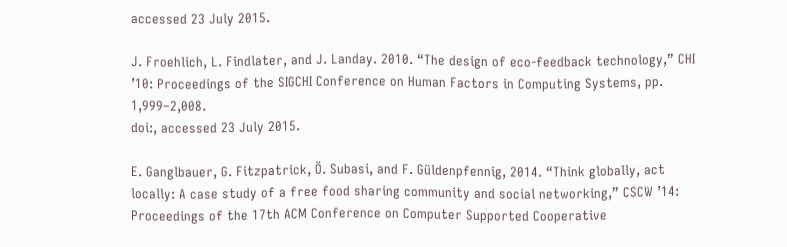accessed 23 July 2015.

J. Froehlich, L. Findlater, and J. Landay. 2010. “The design of eco-feedback technology,” CHI ’10: Proceedings of the SIGCHI Conference on Human Factors in Computing Systems, pp. 1,999–2,008.
doi:, accessed 23 July 2015.

E. Ganglbauer, G. Fitzpatrick, Ö. Subasi, and F. Güldenpfennig, 2014. “Think globally, act locally: A case study of a free food sharing community and social networking,” CSCW ’14: Proceedings of the 17th ACM Conference on Computer Supported Cooperative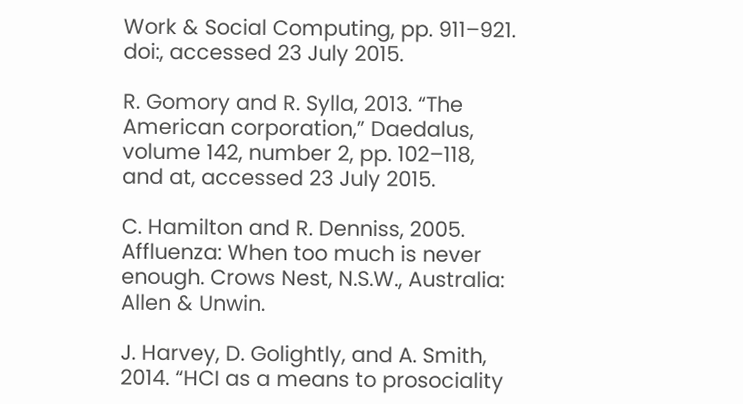Work & Social Computing, pp. 911–921.
doi:, accessed 23 July 2015.

R. Gomory and R. Sylla, 2013. “The American corporation,” Daedalus, volume 142, number 2, pp. 102–118, and at, accessed 23 July 2015.

C. Hamilton and R. Denniss, 2005. Affluenza: When too much is never enough. Crows Nest, N.S.W., Australia: Allen & Unwin.

J. Harvey, D. Golightly, and A. Smith, 2014. “HCI as a means to prosociality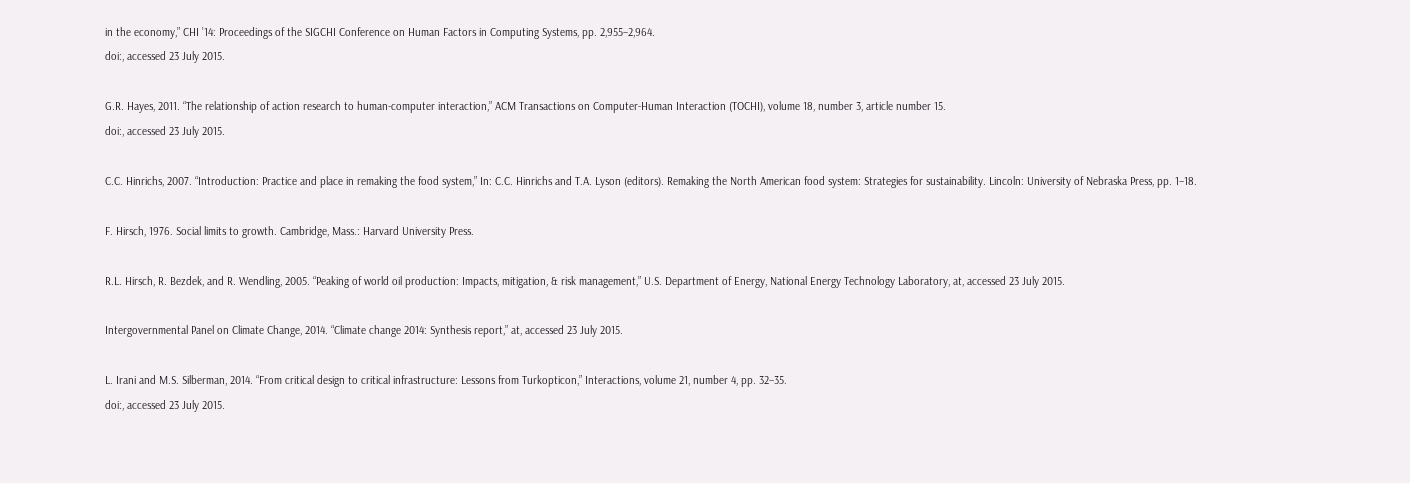in the economy,” CHI ’14: Proceedings of the SIGCHI Conference on Human Factors in Computing Systems, pp. 2,955–2,964.
doi:, accessed 23 July 2015.

G.R. Hayes, 2011. “The relationship of action research to human-computer interaction,” ACM Transactions on Computer-Human Interaction (TOCHI), volume 18, number 3, article number 15.
doi:, accessed 23 July 2015.

C.C. Hinrichs, 2007. “Introduction: Practice and place in remaking the food system,” In: C.C. Hinrichs and T.A. Lyson (editors). Remaking the North American food system: Strategies for sustainability. Lincoln: University of Nebraska Press, pp. 1–18.

F. Hirsch, 1976. Social limits to growth. Cambridge, Mass.: Harvard University Press.

R.L. Hirsch, R. Bezdek, and R. Wendling, 2005. “Peaking of world oil production: Impacts, mitigation, & risk management,” U.S. Department of Energy, National Energy Technology Laboratory, at, accessed 23 July 2015.

Intergovernmental Panel on Climate Change, 2014. “Climate change 2014: Synthesis report,” at, accessed 23 July 2015.

L. Irani and M.S. Silberman, 2014. “From critical design to critical infrastructure: Lessons from Turkopticon,” Interactions, volume 21, number 4, pp. 32–35.
doi:, accessed 23 July 2015.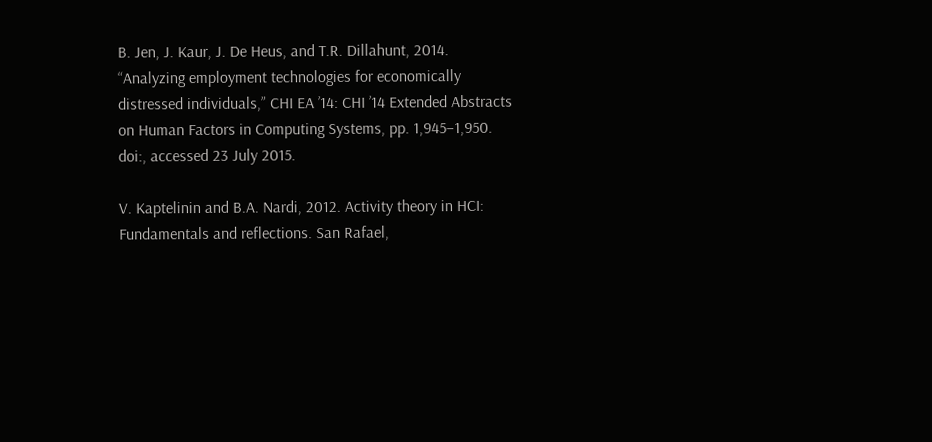B. Jen, J. Kaur, J. De Heus, and T.R. Dillahunt, 2014. “Analyzing employment technologies for economically distressed individuals,” CHI EA ’14: CHI ’14 Extended Abstracts on Human Factors in Computing Systems, pp. 1,945–1,950.
doi:, accessed 23 July 2015.

V. Kaptelinin and B.A. Nardi, 2012. Activity theory in HCI: Fundamentals and reflections. San Rafael,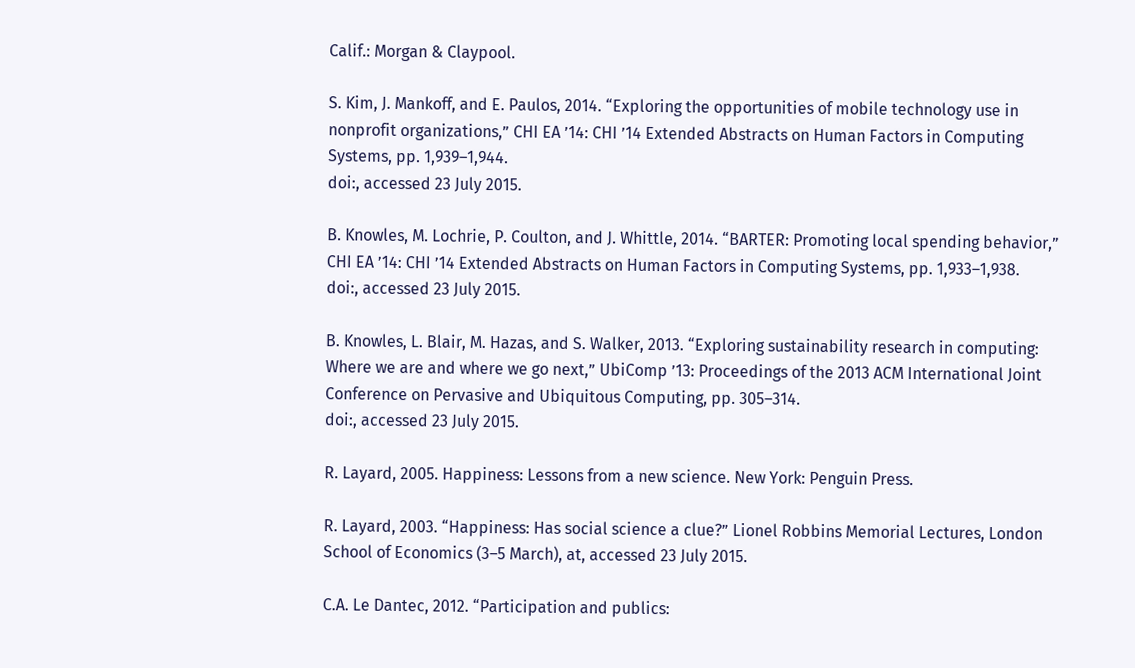Calif.: Morgan & Claypool.

S. Kim, J. Mankoff, and E. Paulos, 2014. “Exploring the opportunities of mobile technology use in nonprofit organizations,” CHI EA ’14: CHI ’14 Extended Abstracts on Human Factors in Computing Systems, pp. 1,939–1,944.
doi:, accessed 23 July 2015.

B. Knowles, M. Lochrie, P. Coulton, and J. Whittle, 2014. “BARTER: Promoting local spending behavior,” CHI EA ’14: CHI ’14 Extended Abstracts on Human Factors in Computing Systems, pp. 1,933–1,938.
doi:, accessed 23 July 2015.

B. Knowles, L. Blair, M. Hazas, and S. Walker, 2013. “Exploring sustainability research in computing: Where we are and where we go next,” UbiComp ’13: Proceedings of the 2013 ACM International Joint Conference on Pervasive and Ubiquitous Computing, pp. 305–314.
doi:, accessed 23 July 2015.

R. Layard, 2005. Happiness: Lessons from a new science. New York: Penguin Press.

R. Layard, 2003. “Happiness: Has social science a clue?” Lionel Robbins Memorial Lectures, London School of Economics (3–5 March), at, accessed 23 July 2015.

C.A. Le Dantec, 2012. “Participation and publics: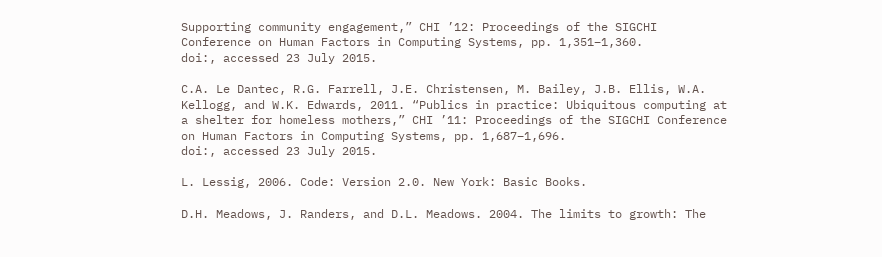Supporting community engagement,” CHI ’12: Proceedings of the SIGCHI Conference on Human Factors in Computing Systems, pp. 1,351–1,360.
doi:, accessed 23 July 2015.

C.A. Le Dantec, R.G. Farrell, J.E. Christensen, M. Bailey, J.B. Ellis, W.A. Kellogg, and W.K. Edwards, 2011. “Publics in practice: Ubiquitous computing at a shelter for homeless mothers,” CHI ’11: Proceedings of the SIGCHI Conference on Human Factors in Computing Systems, pp. 1,687–1,696.
doi:, accessed 23 July 2015.

L. Lessig, 2006. Code: Version 2.0. New York: Basic Books.

D.H. Meadows, J. Randers, and D.L. Meadows. 2004. The limits to growth: The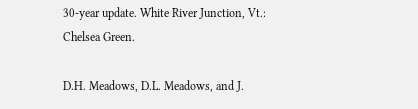30-year update. White River Junction, Vt.: Chelsea Green.

D.H. Meadows, D.L. Meadows, and J.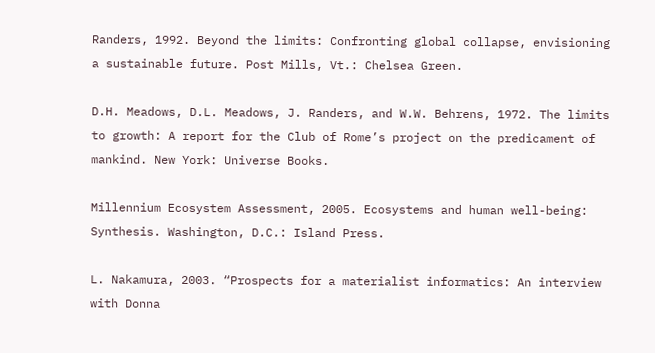Randers, 1992. Beyond the limits: Confronting global collapse, envisioning a sustainable future. Post Mills, Vt.: Chelsea Green.

D.H. Meadows, D.L. Meadows, J. Randers, and W.W. Behrens, 1972. The limits to growth: A report for the Club of Rome’s project on the predicament of mankind. New York: Universe Books.

Millennium Ecosystem Assessment, 2005. Ecosystems and human well-being: Synthesis. Washington, D.C.: Island Press.

L. Nakamura, 2003. “Prospects for a materialist informatics: An interview with Donna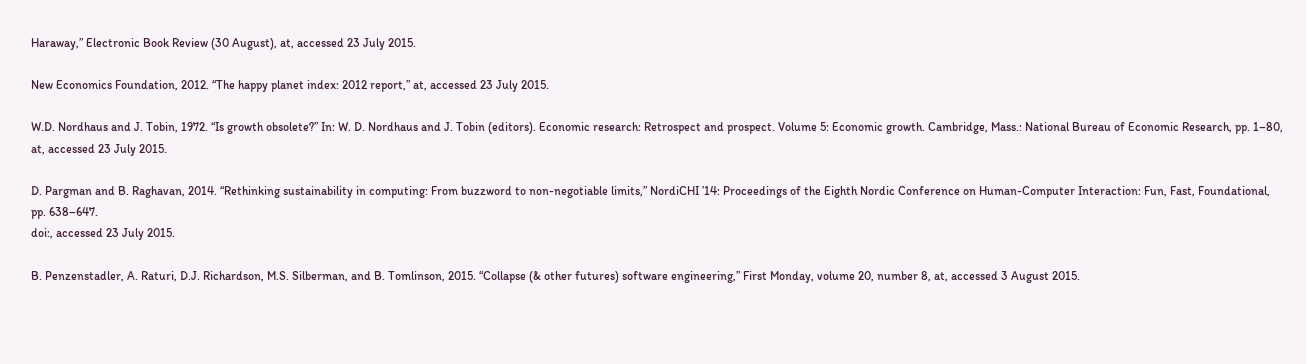Haraway,” Electronic Book Review (30 August), at, accessed 23 July 2015.

New Economics Foundation, 2012. “The happy planet index: 2012 report,” at, accessed 23 July 2015.

W.D. Nordhaus and J. Tobin, 1972. “Is growth obsolete?” In: W. D. Nordhaus and J. Tobin (editors). Economic research: Retrospect and prospect. Volume 5: Economic growth. Cambridge, Mass.: National Bureau of Economic Research, pp. 1–80, at, accessed 23 July 2015.

D. Pargman and B. Raghavan, 2014. “Rethinking sustainability in computing: From buzzword to non-negotiable limits,” NordiCHI ’14: Proceedings of the Eighth Nordic Conference on Human-Computer Interaction: Fun, Fast, Foundational, pp. 638–647.
doi:, accessed 23 July 2015.

B. Penzenstadler, A. Raturi, D.J. Richardson, M.S. Silberman, and B. Tomlinson, 2015. “Collapse (& other futures) software engineering,” First Monday, volume 20, number 8, at, accessed 3 August 2015.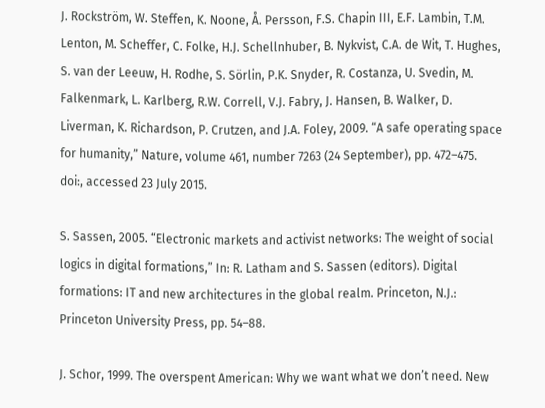J. Rockström, W. Steffen, K. Noone, Å. Persson, F.S. Chapin III, E.F. Lambin, T.M. Lenton, M. Scheffer, C. Folke, H.J. Schellnhuber, B. Nykvist, C.A. de Wit, T. Hughes, S. van der Leeuw, H. Rodhe, S. Sörlin, P.K. Snyder, R. Costanza, U. Svedin, M. Falkenmark, L. Karlberg, R.W. Correll, V.J. Fabry, J. Hansen, B. Walker, D. Liverman, K. Richardson, P. Crutzen, and J.A. Foley, 2009. “A safe operating space for humanity,” Nature, volume 461, number 7263 (24 September), pp. 472–475.
doi:, accessed 23 July 2015.

S. Sassen, 2005. “Electronic markets and activist networks: The weight of social logics in digital formations,” In: R. Latham and S. Sassen (editors). Digital formations: IT and new architectures in the global realm. Princeton, N.J.: Princeton University Press, pp. 54–88.

J. Schor, 1999. The overspent American: Why we want what we don’t need. New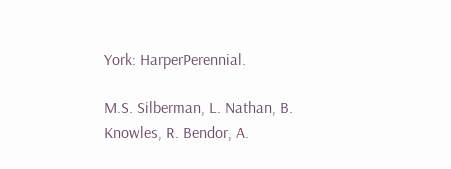York: HarperPerennial.

M.S. Silberman, L. Nathan, B. Knowles, R. Bendor, A.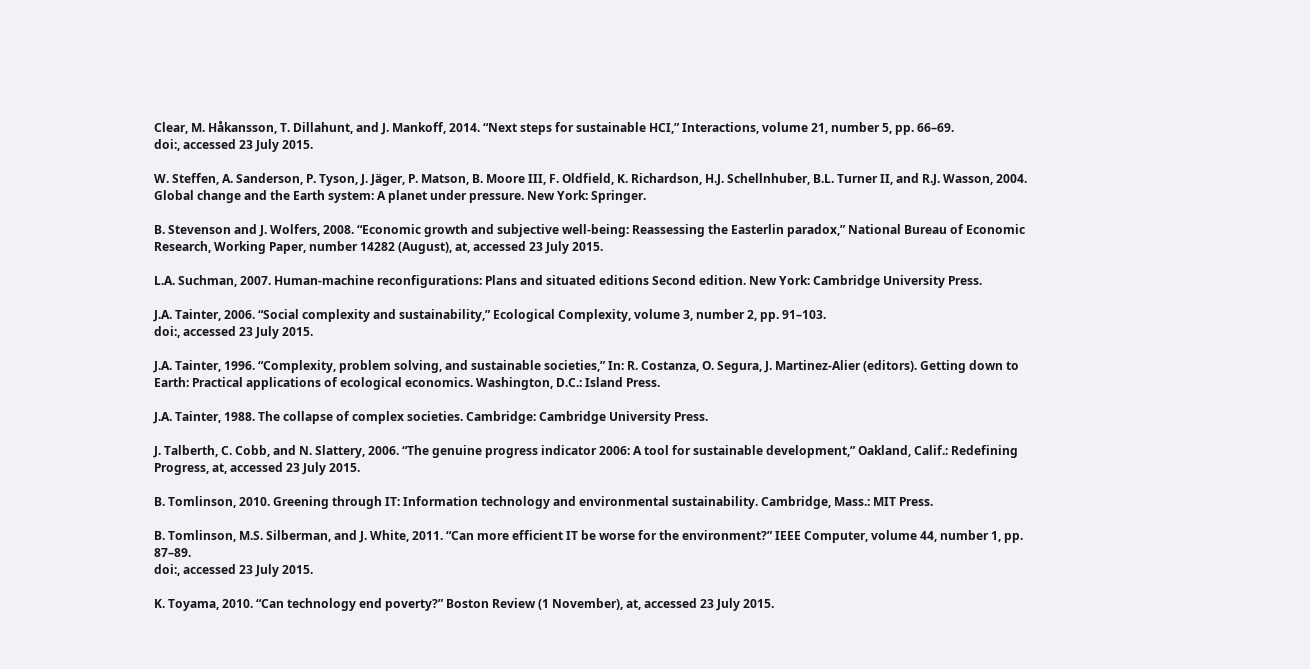Clear, M. Håkansson, T. Dillahunt, and J. Mankoff, 2014. “Next steps for sustainable HCI,” Interactions, volume 21, number 5, pp. 66–69.
doi:, accessed 23 July 2015.

W. Steffen, A. Sanderson, P. Tyson, J. Jäger, P. Matson, B. Moore III, F. Oldfield, K. Richardson, H.J. Schellnhuber, B.L. Turner II, and R.J. Wasson, 2004. Global change and the Earth system: A planet under pressure. New York: Springer.

B. Stevenson and J. Wolfers, 2008. “Economic growth and subjective well-being: Reassessing the Easterlin paradox,” National Bureau of Economic Research, Working Paper, number 14282 (August), at, accessed 23 July 2015.

L.A. Suchman, 2007. Human-machine reconfigurations: Plans and situated editions Second edition. New York: Cambridge University Press.

J.A. Tainter, 2006. “Social complexity and sustainability,” Ecological Complexity, volume 3, number 2, pp. 91–103.
doi:, accessed 23 July 2015.

J.A. Tainter, 1996. “Complexity, problem solving, and sustainable societies,” In: R. Costanza, O. Segura, J. Martinez-Alier (editors). Getting down to Earth: Practical applications of ecological economics. Washington, D.C.: Island Press.

J.A. Tainter, 1988. The collapse of complex societies. Cambridge: Cambridge University Press.

J. Talberth, C. Cobb, and N. Slattery, 2006. “The genuine progress indicator 2006: A tool for sustainable development,” Oakland, Calif.: Redefining Progress, at, accessed 23 July 2015.

B. Tomlinson, 2010. Greening through IT: Information technology and environmental sustainability. Cambridge, Mass.: MIT Press.

B. Tomlinson, M.S. Silberman, and J. White, 2011. “Can more efficient IT be worse for the environment?” IEEE Computer, volume 44, number 1, pp. 87–89.
doi:, accessed 23 July 2015.

K. Toyama, 2010. “Can technology end poverty?” Boston Review (1 November), at, accessed 23 July 2015.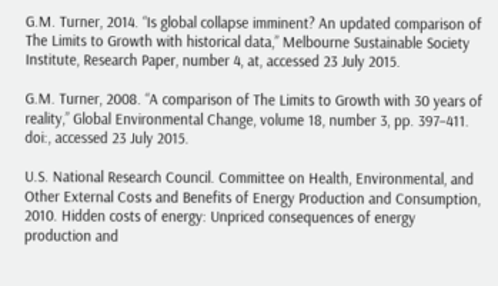G.M. Turner, 2014. “Is global collapse imminent? An updated comparison of The Limits to Growth with historical data,” Melbourne Sustainable Society Institute, Research Paper, number 4, at, accessed 23 July 2015.

G.M. Turner, 2008. “A comparison of The Limits to Growth with 30 years of reality,” Global Environmental Change, volume 18, number 3, pp. 397–411.
doi:, accessed 23 July 2015.

U.S. National Research Council. Committee on Health, Environmental, and Other External Costs and Benefits of Energy Production and Consumption, 2010. Hidden costs of energy: Unpriced consequences of energy production and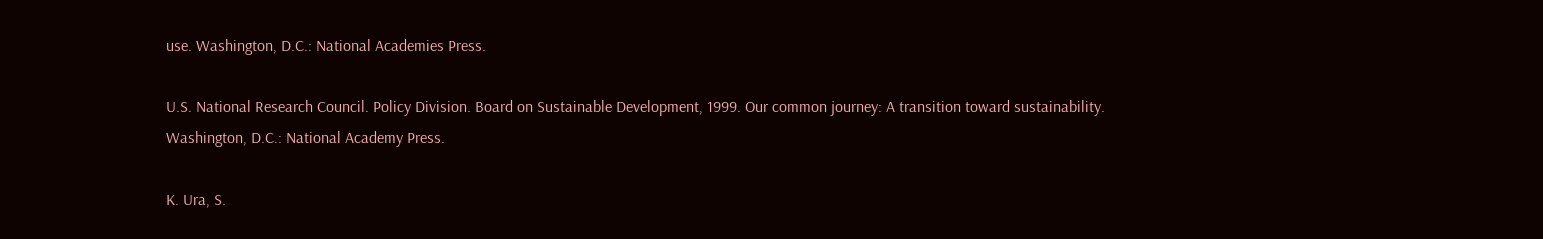use. Washington, D.C.: National Academies Press.

U.S. National Research Council. Policy Division. Board on Sustainable Development, 1999. Our common journey: A transition toward sustainability. Washington, D.C.: National Academy Press.

K. Ura, S.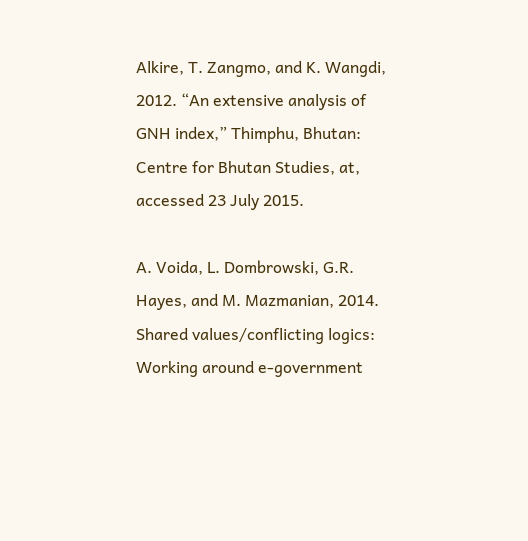Alkire, T. Zangmo, and K. Wangdi, 2012. “An extensive analysis of GNH index,” Thimphu, Bhutan: Centre for Bhutan Studies, at, accessed 23 July 2015.

A. Voida, L. Dombrowski, G.R. Hayes, and M. Mazmanian, 2014. Shared values/conflicting logics: Working around e-government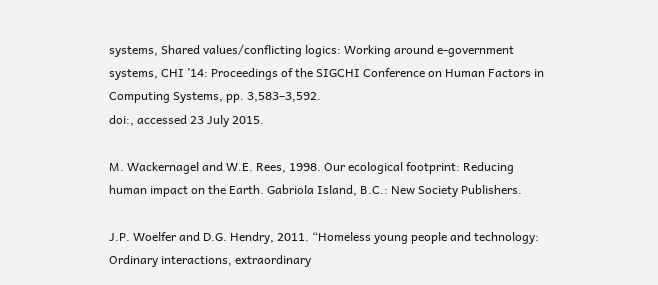systems, Shared values/conflicting logics: Working around e-government systems, CHI ’14: Proceedings of the SIGCHI Conference on Human Factors in Computing Systems, pp. 3,583–3,592.
doi:, accessed 23 July 2015.

M. Wackernagel and W.E. Rees, 1998. Our ecological footprint: Reducing human impact on the Earth. Gabriola Island, B.C.: New Society Publishers.

J.P. Woelfer and D.G. Hendry, 2011. “Homeless young people and technology: Ordinary interactions, extraordinary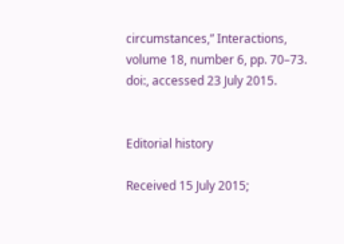circumstances,” Interactions, volume 18, number 6, pp. 70–73.
doi:, accessed 23 July 2015.


Editorial history

Received 15 July 2015;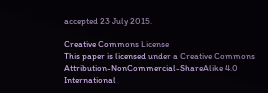accepted 23 July 2015.

Creative Commons License
This paper is licensed under a Creative Commons Attribution-NonCommercial-ShareAlike 4.0 International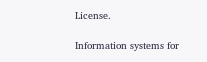License.

Information systems for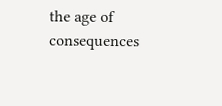the age of consequences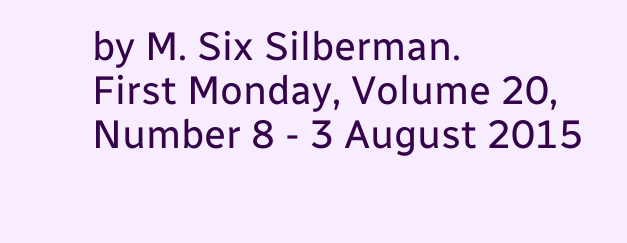by M. Six Silberman.
First Monday, Volume 20, Number 8 - 3 August 2015